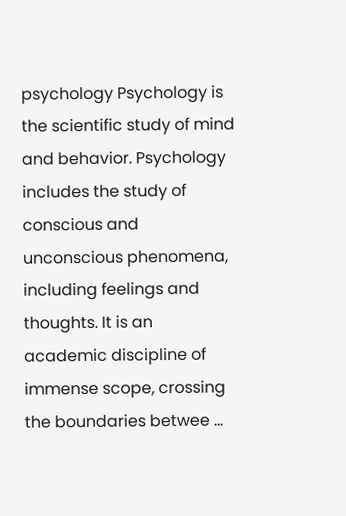psychology Psychology is the scientific study of mind and behavior. Psychology includes the study of conscious and unconscious phenomena, including feelings and thoughts. It is an academic discipline of immense scope, crossing the boundaries betwee ...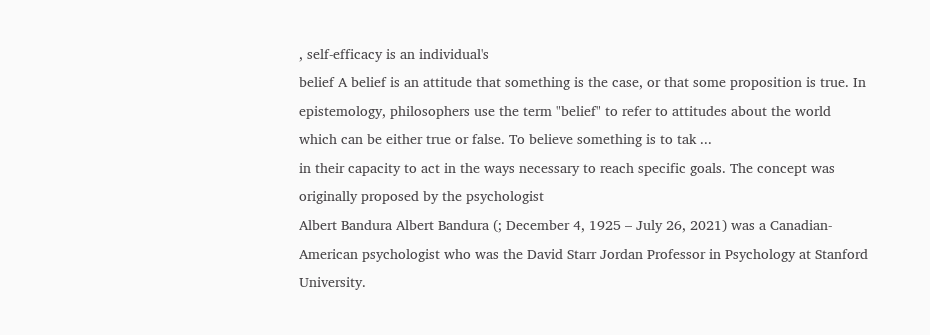, self-efficacy is an individual's
belief A belief is an attitude that something is the case, or that some proposition is true. In epistemology, philosophers use the term "belief" to refer to attitudes about the world which can be either true or false. To believe something is to tak ...
in their capacity to act in the ways necessary to reach specific goals. The concept was originally proposed by the psychologist
Albert Bandura Albert Bandura (; December 4, 1925 – July 26, 2021) was a Canadian-American psychologist who was the David Starr Jordan Professor in Psychology at Stanford University.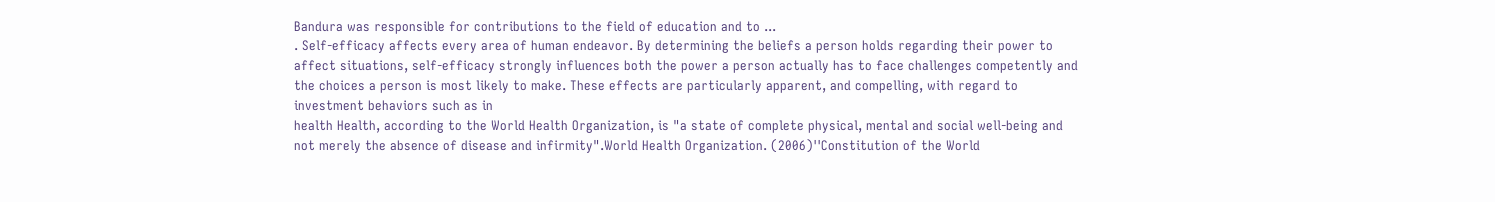Bandura was responsible for contributions to the field of education and to ...
. Self-efficacy affects every area of human endeavor. By determining the beliefs a person holds regarding their power to affect situations, self-efficacy strongly influences both the power a person actually has to face challenges competently and the choices a person is most likely to make. These effects are particularly apparent, and compelling, with regard to investment behaviors such as in
health Health, according to the World Health Organization, is "a state of complete physical, mental and social well-being and not merely the absence of disease and infirmity".World Health Organization. (2006)''Constitution of the World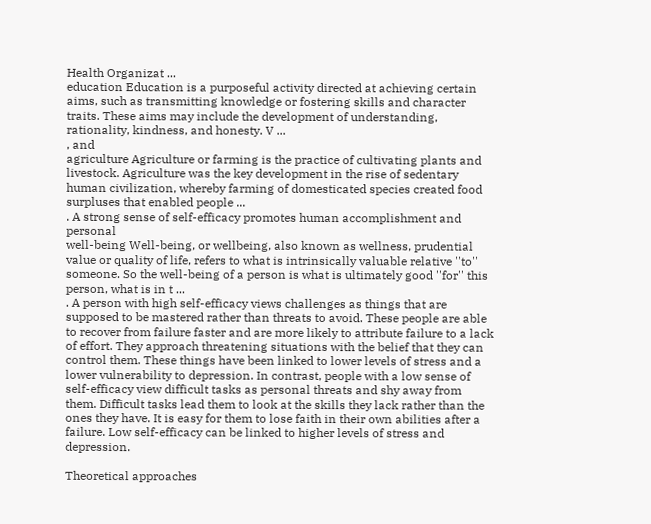Health Organizat ...
education Education is a purposeful activity directed at achieving certain aims, such as transmitting knowledge or fostering skills and character traits. These aims may include the development of understanding, rationality, kindness, and honesty. V ...
, and
agriculture Agriculture or farming is the practice of cultivating plants and livestock. Agriculture was the key development in the rise of sedentary human civilization, whereby farming of domesticated species created food surpluses that enabled people ...
. A strong sense of self-efficacy promotes human accomplishment and personal
well-being Well-being, or wellbeing, also known as wellness, prudential value or quality of life, refers to what is intrinsically valuable relative ''to'' someone. So the well-being of a person is what is ultimately good ''for'' this person, what is in t ...
. A person with high self-efficacy views challenges as things that are supposed to be mastered rather than threats to avoid. These people are able to recover from failure faster and are more likely to attribute failure to a lack of effort. They approach threatening situations with the belief that they can control them. These things have been linked to lower levels of stress and a lower vulnerability to depression. In contrast, people with a low sense of self-efficacy view difficult tasks as personal threats and shy away from them. Difficult tasks lead them to look at the skills they lack rather than the ones they have. It is easy for them to lose faith in their own abilities after a failure. Low self-efficacy can be linked to higher levels of stress and depression.

Theoretical approaches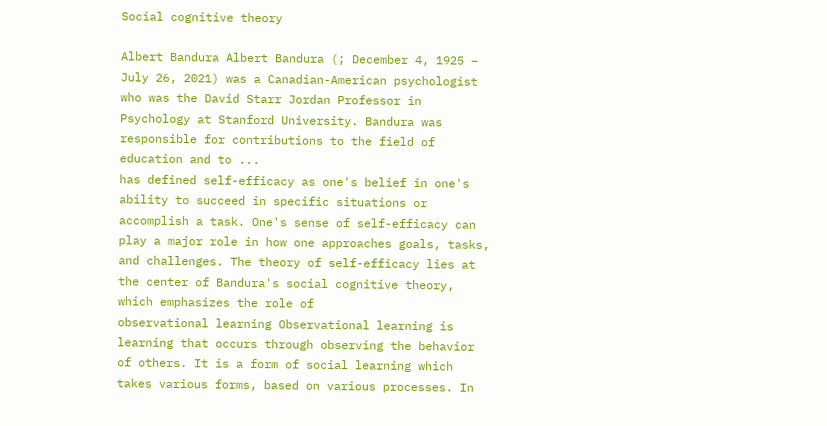Social cognitive theory

Albert Bandura Albert Bandura (; December 4, 1925 – July 26, 2021) was a Canadian-American psychologist who was the David Starr Jordan Professor in Psychology at Stanford University. Bandura was responsible for contributions to the field of education and to ...
has defined self-efficacy as one's belief in one's ability to succeed in specific situations or accomplish a task. One's sense of self-efficacy can play a major role in how one approaches goals, tasks, and challenges. The theory of self-efficacy lies at the center of Bandura's social cognitive theory, which emphasizes the role of
observational learning Observational learning is learning that occurs through observing the behavior of others. It is a form of social learning which takes various forms, based on various processes. In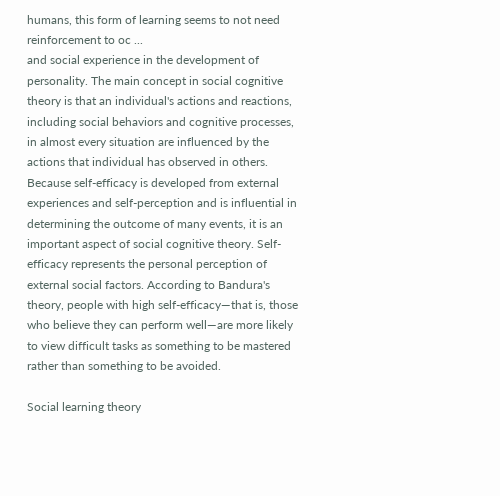humans, this form of learning seems to not need reinforcement to oc ...
and social experience in the development of personality. The main concept in social cognitive theory is that an individual's actions and reactions, including social behaviors and cognitive processes, in almost every situation are influenced by the actions that individual has observed in others. Because self-efficacy is developed from external experiences and self-perception and is influential in determining the outcome of many events, it is an important aspect of social cognitive theory. Self-efficacy represents the personal perception of external social factors. According to Bandura's theory, people with high self-efficacy—that is, those who believe they can perform well—are more likely to view difficult tasks as something to be mastered rather than something to be avoided.

Social learning theory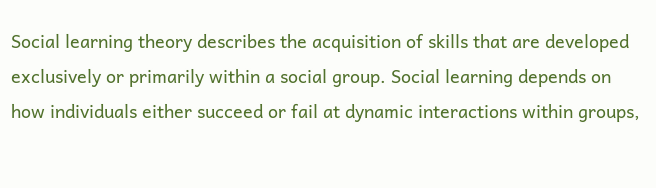Social learning theory describes the acquisition of skills that are developed exclusively or primarily within a social group. Social learning depends on how individuals either succeed or fail at dynamic interactions within groups,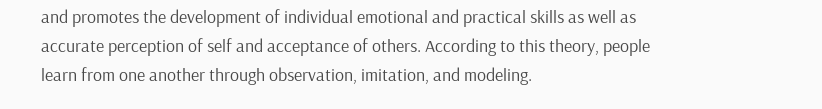and promotes the development of individual emotional and practical skills as well as accurate perception of self and acceptance of others. According to this theory, people learn from one another through observation, imitation, and modeling.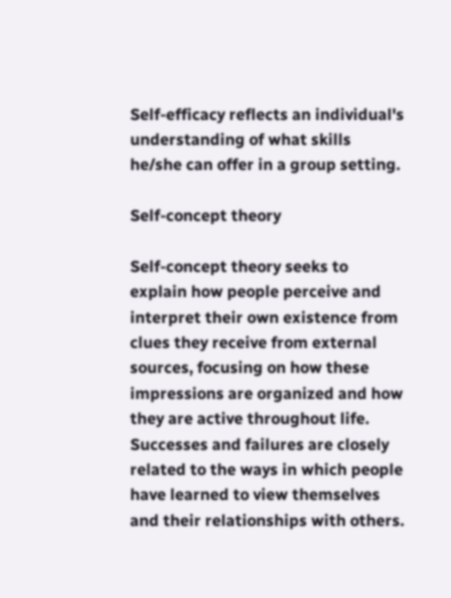Self-efficacy reflects an individual's understanding of what skills he/she can offer in a group setting.

Self-concept theory

Self-concept theory seeks to explain how people perceive and interpret their own existence from clues they receive from external sources, focusing on how these impressions are organized and how they are active throughout life. Successes and failures are closely related to the ways in which people have learned to view themselves and their relationships with others.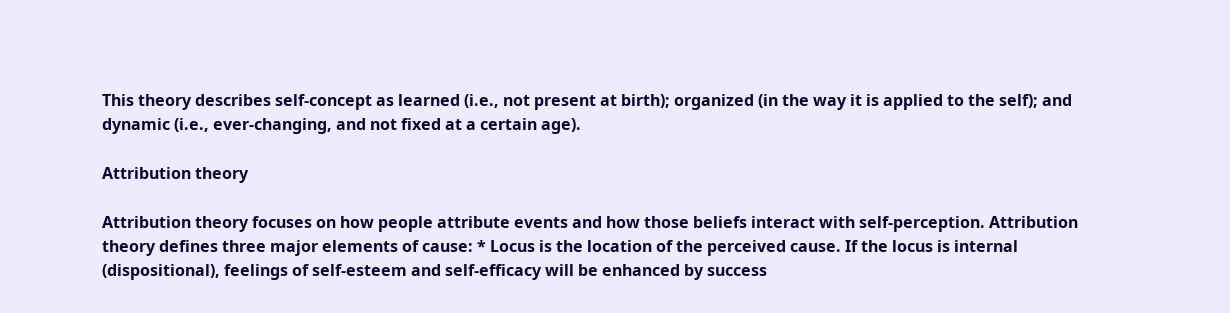This theory describes self-concept as learned (i.e., not present at birth); organized (in the way it is applied to the self); and dynamic (i.e., ever-changing, and not fixed at a certain age).

Attribution theory

Attribution theory focuses on how people attribute events and how those beliefs interact with self-perception. Attribution theory defines three major elements of cause: * Locus is the location of the perceived cause. If the locus is internal (dispositional), feelings of self-esteem and self-efficacy will be enhanced by success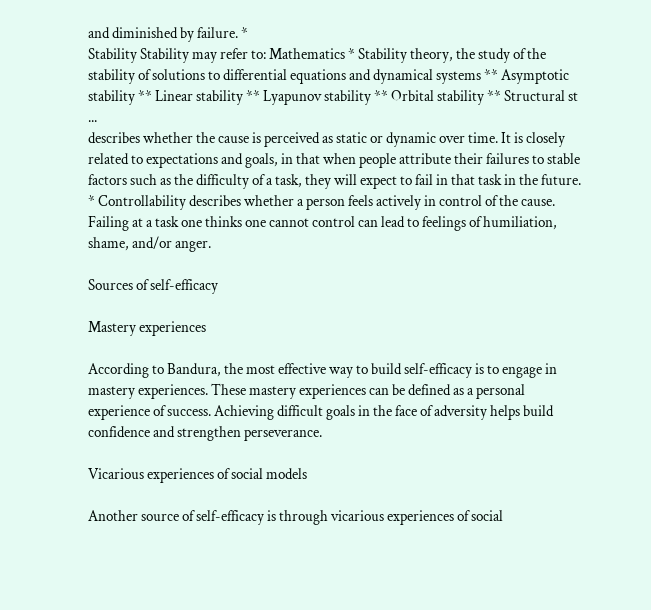and diminished by failure. *
Stability Stability may refer to: Mathematics * Stability theory, the study of the stability of solutions to differential equations and dynamical systems ** Asymptotic stability ** Linear stability ** Lyapunov stability ** Orbital stability ** Structural st ...
describes whether the cause is perceived as static or dynamic over time. It is closely related to expectations and goals, in that when people attribute their failures to stable factors such as the difficulty of a task, they will expect to fail in that task in the future. * Controllability describes whether a person feels actively in control of the cause. Failing at a task one thinks one cannot control can lead to feelings of humiliation, shame, and/or anger.

Sources of self-efficacy

Mastery experiences

According to Bandura, the most effective way to build self-efficacy is to engage in mastery experiences. These mastery experiences can be defined as a personal experience of success. Achieving difficult goals in the face of adversity helps build confidence and strengthen perseverance.

Vicarious experiences of social models

Another source of self-efficacy is through vicarious experiences of social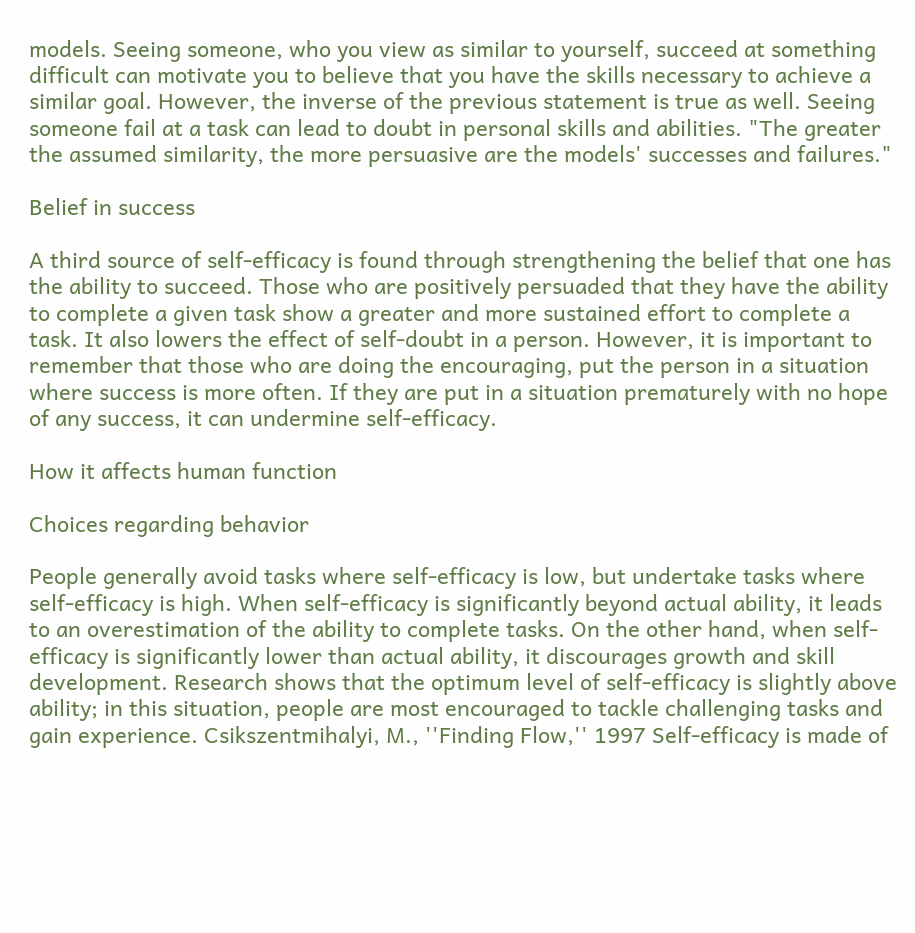models. Seeing someone, who you view as similar to yourself, succeed at something difficult can motivate you to believe that you have the skills necessary to achieve a similar goal. However, the inverse of the previous statement is true as well. Seeing someone fail at a task can lead to doubt in personal skills and abilities. "The greater the assumed similarity, the more persuasive are the models' successes and failures."

Belief in success

A third source of self-efficacy is found through strengthening the belief that one has the ability to succeed. Those who are positively persuaded that they have the ability to complete a given task show a greater and more sustained effort to complete a task. It also lowers the effect of self-doubt in a person. However, it is important to remember that those who are doing the encouraging, put the person in a situation where success is more often. If they are put in a situation prematurely with no hope of any success, it can undermine self-efficacy.

How it affects human function

Choices regarding behavior

People generally avoid tasks where self-efficacy is low, but undertake tasks where self-efficacy is high. When self-efficacy is significantly beyond actual ability, it leads to an overestimation of the ability to complete tasks. On the other hand, when self-efficacy is significantly lower than actual ability, it discourages growth and skill development. Research shows that the optimum level of self-efficacy is slightly above ability; in this situation, people are most encouraged to tackle challenging tasks and gain experience. Csikszentmihalyi, M., ''Finding Flow,'' 1997 Self-efficacy is made of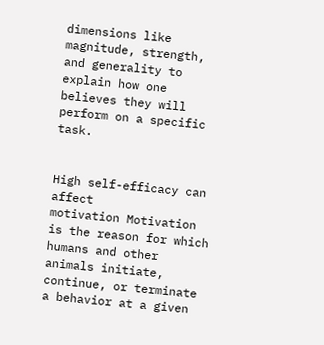dimensions like magnitude, strength, and generality to explain how one believes they will perform on a specific task.


High self-efficacy can affect
motivation Motivation is the reason for which humans and other animals initiate, continue, or terminate a behavior at a given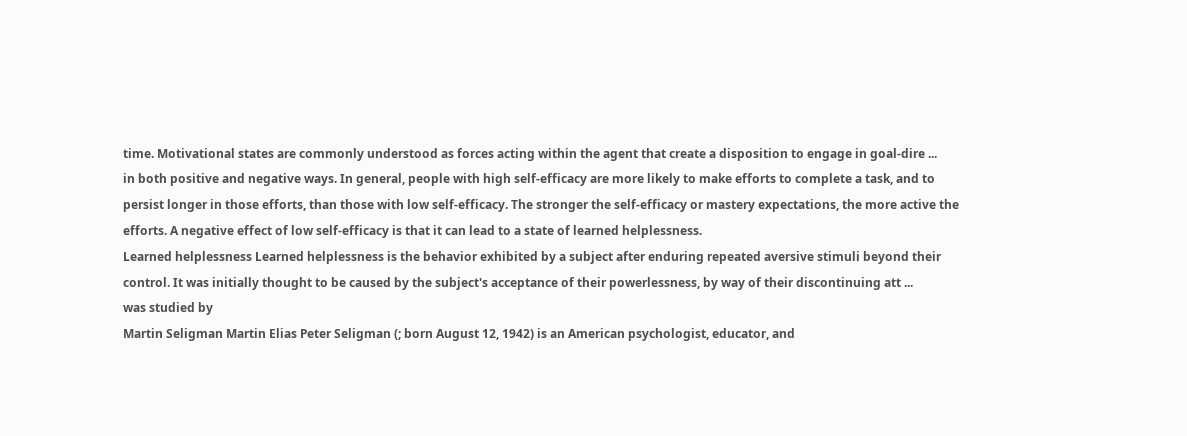time. Motivational states are commonly understood as forces acting within the agent that create a disposition to engage in goal-dire ...
in both positive and negative ways. In general, people with high self-efficacy are more likely to make efforts to complete a task, and to persist longer in those efforts, than those with low self-efficacy. The stronger the self-efficacy or mastery expectations, the more active the efforts. A negative effect of low self-efficacy is that it can lead to a state of learned helplessness.
Learned helplessness Learned helplessness is the behavior exhibited by a subject after enduring repeated aversive stimuli beyond their control. It was initially thought to be caused by the subject's acceptance of their powerlessness, by way of their discontinuing att ...
was studied by
Martin Seligman Martin Elias Peter Seligman (; born August 12, 1942) is an American psychologist, educator, and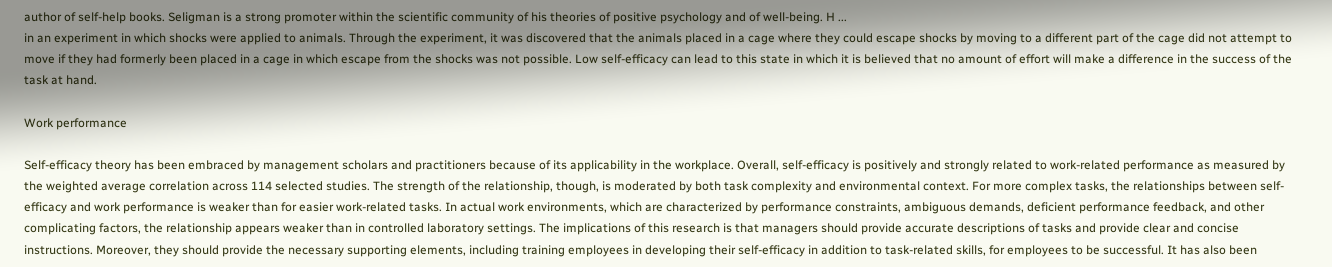author of self-help books. Seligman is a strong promoter within the scientific community of his theories of positive psychology and of well-being. H ...
in an experiment in which shocks were applied to animals. Through the experiment, it was discovered that the animals placed in a cage where they could escape shocks by moving to a different part of the cage did not attempt to move if they had formerly been placed in a cage in which escape from the shocks was not possible. Low self-efficacy can lead to this state in which it is believed that no amount of effort will make a difference in the success of the task at hand.

Work performance

Self-efficacy theory has been embraced by management scholars and practitioners because of its applicability in the workplace. Overall, self-efficacy is positively and strongly related to work-related performance as measured by the weighted average correlation across 114 selected studies. The strength of the relationship, though, is moderated by both task complexity and environmental context. For more complex tasks, the relationships between self-efficacy and work performance is weaker than for easier work-related tasks. In actual work environments, which are characterized by performance constraints, ambiguous demands, deficient performance feedback, and other complicating factors, the relationship appears weaker than in controlled laboratory settings. The implications of this research is that managers should provide accurate descriptions of tasks and provide clear and concise instructions. Moreover, they should provide the necessary supporting elements, including training employees in developing their self-efficacy in addition to task-related skills, for employees to be successful. It has also been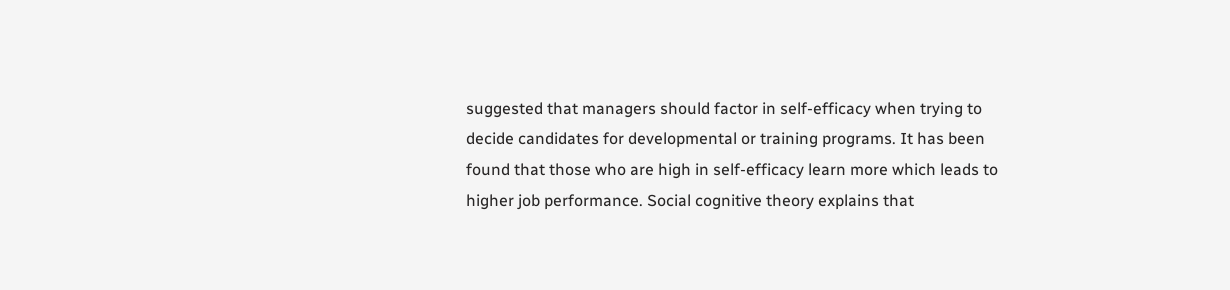suggested that managers should factor in self-efficacy when trying to decide candidates for developmental or training programs. It has been found that those who are high in self-efficacy learn more which leads to higher job performance. Social cognitive theory explains that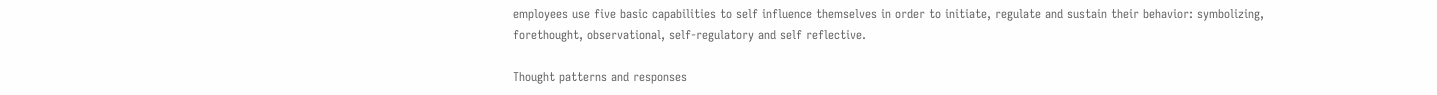employees use five basic capabilities to self influence themselves in order to initiate, regulate and sustain their behavior: symbolizing, forethought, observational, self-regulatory and self reflective.

Thought patterns and responses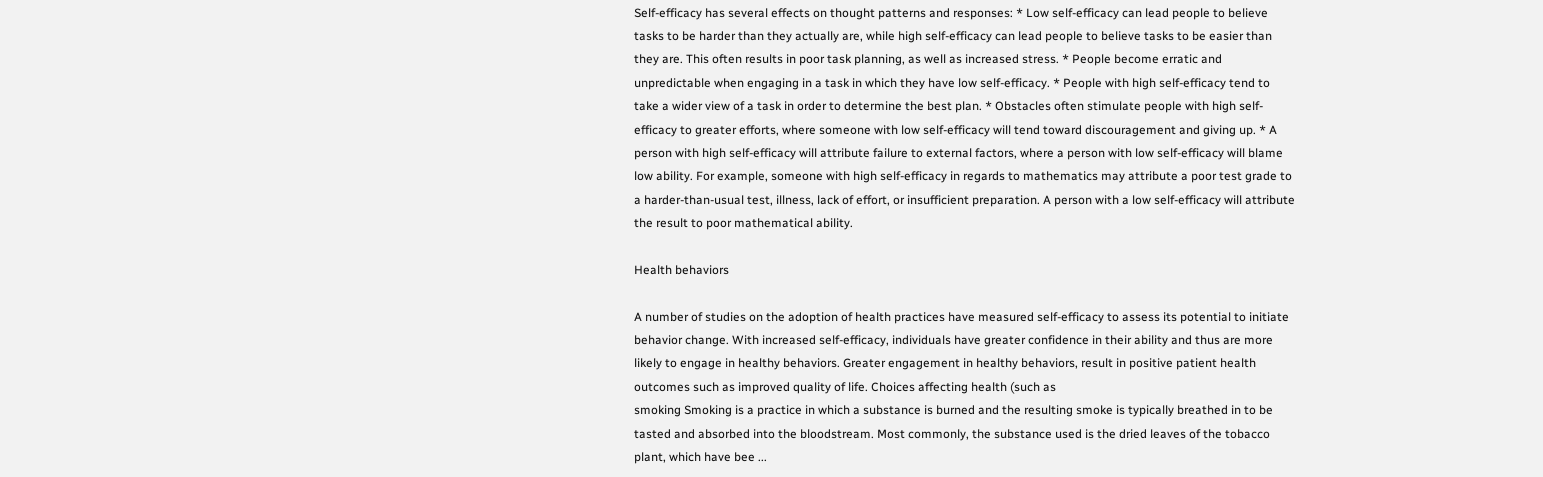Self-efficacy has several effects on thought patterns and responses: * Low self-efficacy can lead people to believe tasks to be harder than they actually are, while high self-efficacy can lead people to believe tasks to be easier than they are. This often results in poor task planning, as well as increased stress. * People become erratic and unpredictable when engaging in a task in which they have low self-efficacy. * People with high self-efficacy tend to take a wider view of a task in order to determine the best plan. * Obstacles often stimulate people with high self-efficacy to greater efforts, where someone with low self-efficacy will tend toward discouragement and giving up. * A person with high self-efficacy will attribute failure to external factors, where a person with low self-efficacy will blame low ability. For example, someone with high self-efficacy in regards to mathematics may attribute a poor test grade to a harder-than-usual test, illness, lack of effort, or insufficient preparation. A person with a low self-efficacy will attribute the result to poor mathematical ability.

Health behaviors

A number of studies on the adoption of health practices have measured self-efficacy to assess its potential to initiate behavior change. With increased self-efficacy, individuals have greater confidence in their ability and thus are more likely to engage in healthy behaviors. Greater engagement in healthy behaviors, result in positive patient health outcomes such as improved quality of life. Choices affecting health (such as
smoking Smoking is a practice in which a substance is burned and the resulting smoke is typically breathed in to be tasted and absorbed into the bloodstream. Most commonly, the substance used is the dried leaves of the tobacco plant, which have bee ...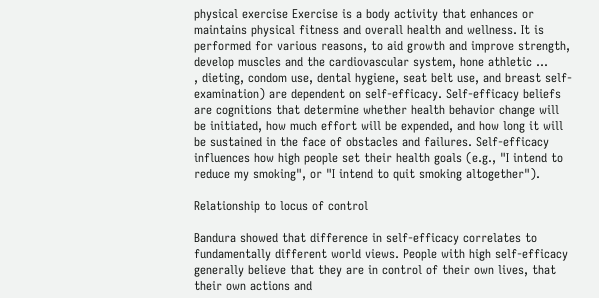physical exercise Exercise is a body activity that enhances or maintains physical fitness and overall health and wellness. It is performed for various reasons, to aid growth and improve strength, develop muscles and the cardiovascular system, hone athletic ...
, dieting, condom use, dental hygiene, seat belt use, and breast self-examination) are dependent on self-efficacy. Self-efficacy beliefs are cognitions that determine whether health behavior change will be initiated, how much effort will be expended, and how long it will be sustained in the face of obstacles and failures. Self-efficacy influences how high people set their health goals (e.g., "I intend to reduce my smoking", or "I intend to quit smoking altogether").

Relationship to locus of control

Bandura showed that difference in self-efficacy correlates to fundamentally different world views. People with high self-efficacy generally believe that they are in control of their own lives, that their own actions and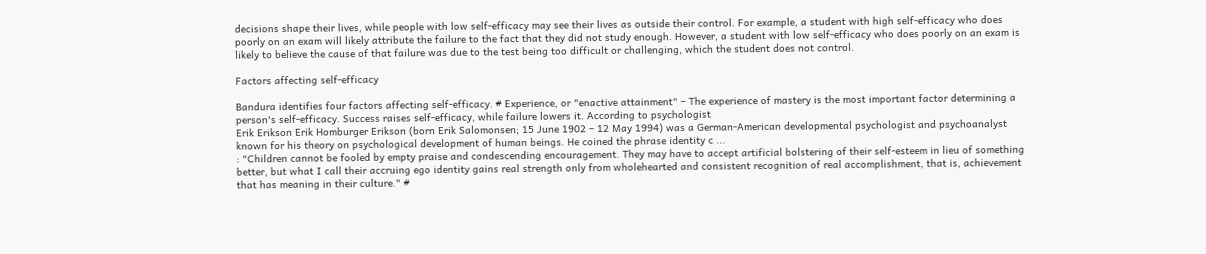decisions shape their lives, while people with low self-efficacy may see their lives as outside their control. For example, a student with high self-efficacy who does poorly on an exam will likely attribute the failure to the fact that they did not study enough. However, a student with low self-efficacy who does poorly on an exam is likely to believe the cause of that failure was due to the test being too difficult or challenging, which the student does not control.

Factors affecting self-efficacy

Bandura identifies four factors affecting self-efficacy. # Experience, or "enactive attainment" – The experience of mastery is the most important factor determining a person's self-efficacy. Success raises self-efficacy, while failure lowers it. According to psychologist
Erik Erikson Erik Homburger Erikson (born Erik Salomonsen; 15 June 1902 – 12 May 1994) was a German-American developmental psychologist and psychoanalyst known for his theory on psychological development of human beings. He coined the phrase identity c ...
: "Children cannot be fooled by empty praise and condescending encouragement. They may have to accept artificial bolstering of their self-esteem in lieu of something better, but what I call their accruing ego identity gains real strength only from wholehearted and consistent recognition of real accomplishment, that is, achievement that has meaning in their culture." #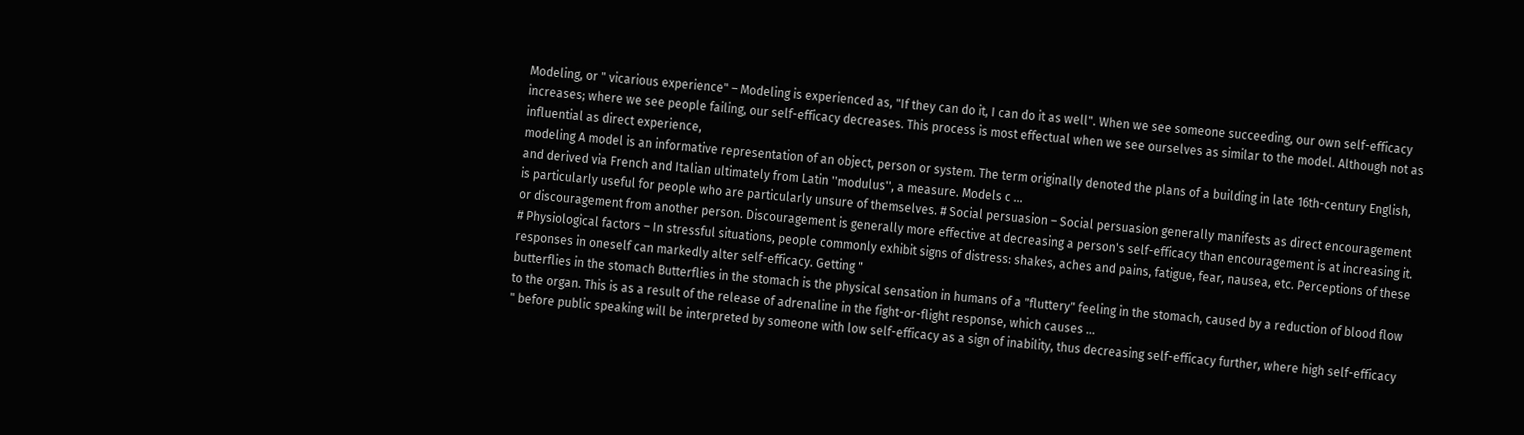Modeling, or " vicarious experience" – Modeling is experienced as, "If they can do it, I can do it as well". When we see someone succeeding, our own self-efficacy increases; where we see people failing, our self-efficacy decreases. This process is most effectual when we see ourselves as similar to the model. Although not as influential as direct experience,
modeling A model is an informative representation of an object, person or system. The term originally denoted the plans of a building in late 16th-century English, and derived via French and Italian ultimately from Latin ''modulus'', a measure. Models c ...
is particularly useful for people who are particularly unsure of themselves. # Social persuasion – Social persuasion generally manifests as direct encouragement or discouragement from another person. Discouragement is generally more effective at decreasing a person's self-efficacy than encouragement is at increasing it. # Physiological factors – In stressful situations, people commonly exhibit signs of distress: shakes, aches and pains, fatigue, fear, nausea, etc. Perceptions of these responses in oneself can markedly alter self-efficacy. Getting "
butterflies in the stomach Butterflies in the stomach is the physical sensation in humans of a "fluttery" feeling in the stomach, caused by a reduction of blood flow to the organ. This is as a result of the release of adrenaline in the fight-or-flight response, which causes ...
" before public speaking will be interpreted by someone with low self-efficacy as a sign of inability, thus decreasing self-efficacy further, where high self-efficacy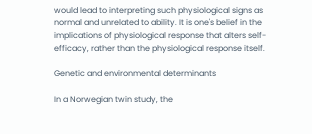would lead to interpreting such physiological signs as normal and unrelated to ability. It is one's belief in the implications of physiological response that alters self-efficacy, rather than the physiological response itself.

Genetic and environmental determinants

In a Norwegian twin study, the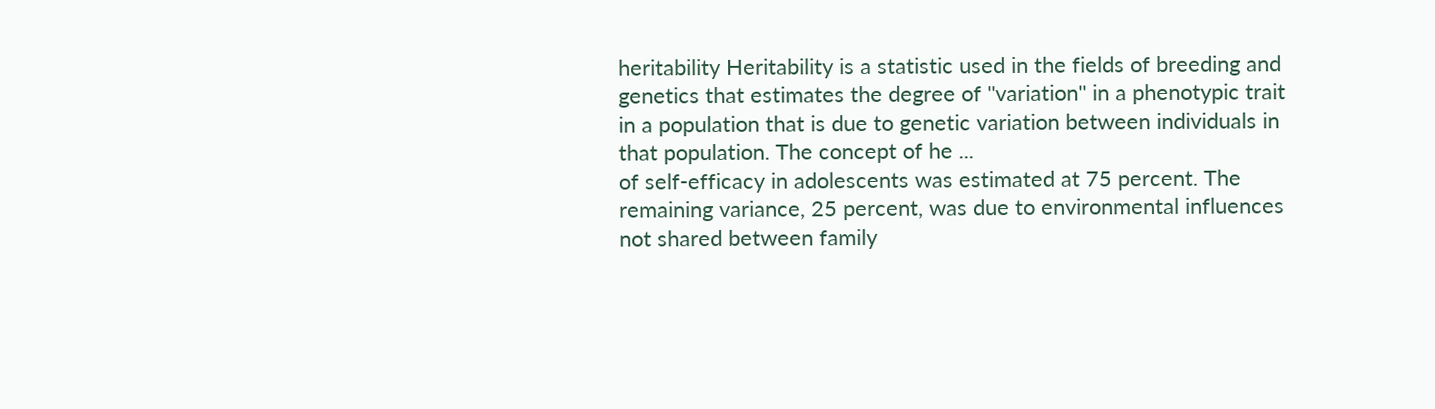heritability Heritability is a statistic used in the fields of breeding and genetics that estimates the degree of ''variation'' in a phenotypic trait in a population that is due to genetic variation between individuals in that population. The concept of he ...
of self-efficacy in adolescents was estimated at 75 percent. The remaining variance, 25 percent, was due to environmental influences not shared between family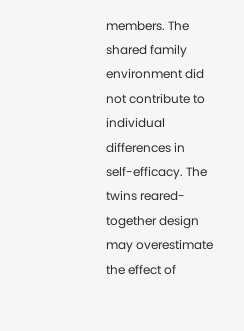members. The shared family environment did not contribute to individual differences in self-efficacy. The twins reared-together design may overestimate the effect of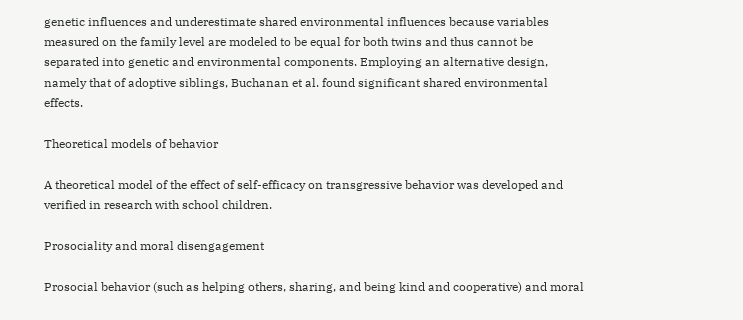genetic influences and underestimate shared environmental influences because variables measured on the family level are modeled to be equal for both twins and thus cannot be separated into genetic and environmental components. Employing an alternative design, namely that of adoptive siblings, Buchanan et al. found significant shared environmental effects.

Theoretical models of behavior

A theoretical model of the effect of self-efficacy on transgressive behavior was developed and verified in research with school children.

Prosociality and moral disengagement

Prosocial behavior (such as helping others, sharing, and being kind and cooperative) and moral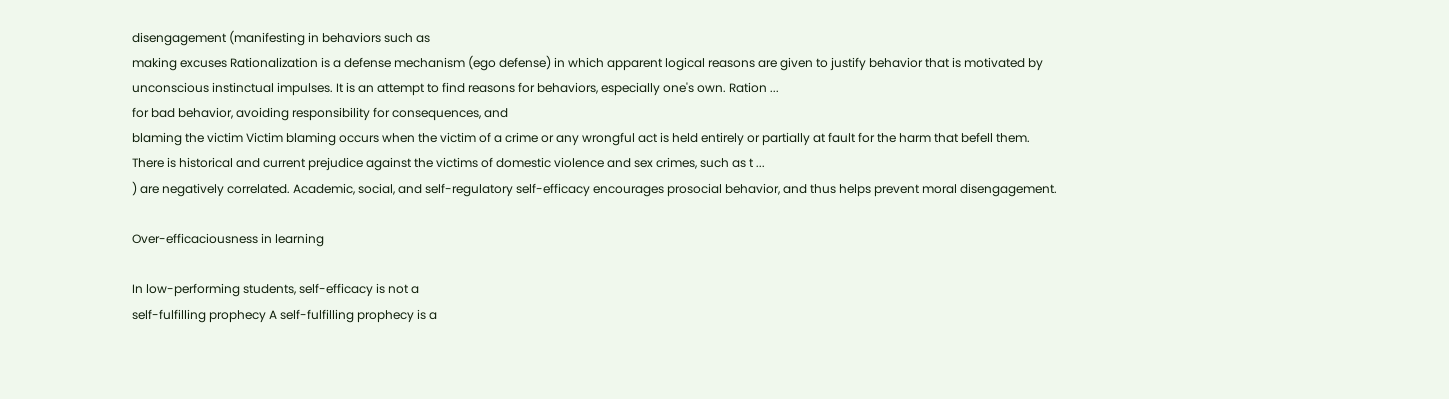disengagement (manifesting in behaviors such as
making excuses Rationalization is a defense mechanism (ego defense) in which apparent logical reasons are given to justify behavior that is motivated by unconscious instinctual impulses. It is an attempt to find reasons for behaviors, especially one's own. Ration ...
for bad behavior, avoiding responsibility for consequences, and
blaming the victim Victim blaming occurs when the victim of a crime or any wrongful act is held entirely or partially at fault for the harm that befell them. There is historical and current prejudice against the victims of domestic violence and sex crimes, such as t ...
) are negatively correlated. Academic, social, and self-regulatory self-efficacy encourages prosocial behavior, and thus helps prevent moral disengagement.

Over-efficaciousness in learning

In low-performing students, self-efficacy is not a
self-fulfilling prophecy A self-fulfilling prophecy is a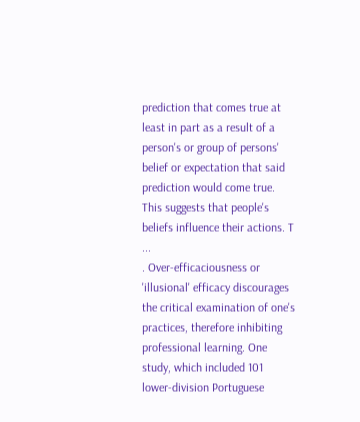prediction that comes true at least in part as a result of a person's or group of persons' belief or expectation that said prediction would come true. This suggests that people's beliefs influence their actions. T ...
. Over-efficaciousness or 'illusional' efficacy discourages the critical examination of one's practices, therefore inhibiting professional learning. One study, which included 101 lower-division Portuguese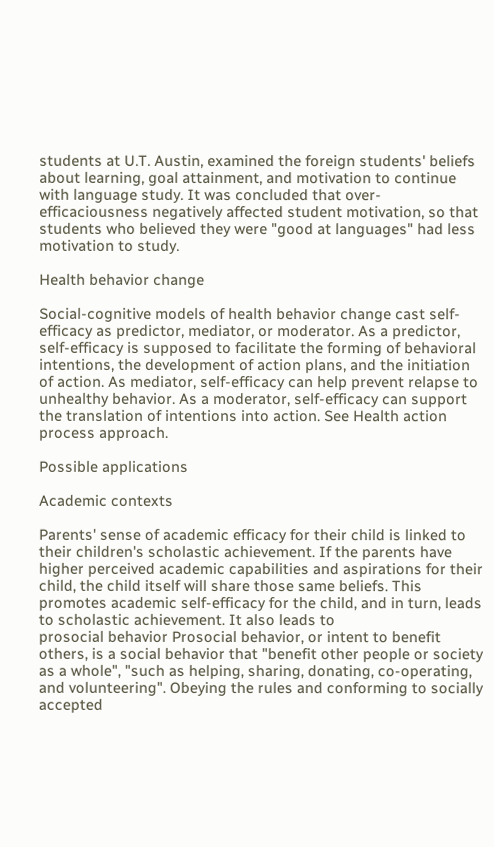students at U.T. Austin, examined the foreign students' beliefs about learning, goal attainment, and motivation to continue with language study. It was concluded that over-efficaciousness negatively affected student motivation, so that students who believed they were "good at languages" had less motivation to study.

Health behavior change

Social-cognitive models of health behavior change cast self-efficacy as predictor, mediator, or moderator. As a predictor, self-efficacy is supposed to facilitate the forming of behavioral intentions, the development of action plans, and the initiation of action. As mediator, self-efficacy can help prevent relapse to unhealthy behavior. As a moderator, self-efficacy can support the translation of intentions into action. See Health action process approach.

Possible applications

Academic contexts

Parents' sense of academic efficacy for their child is linked to their children's scholastic achievement. If the parents have higher perceived academic capabilities and aspirations for their child, the child itself will share those same beliefs. This promotes academic self-efficacy for the child, and in turn, leads to scholastic achievement. It also leads to
prosocial behavior Prosocial behavior, or intent to benefit others, is a social behavior that "benefit other people or society as a whole", "such as helping, sharing, donating, co-operating, and volunteering". Obeying the rules and conforming to socially accepted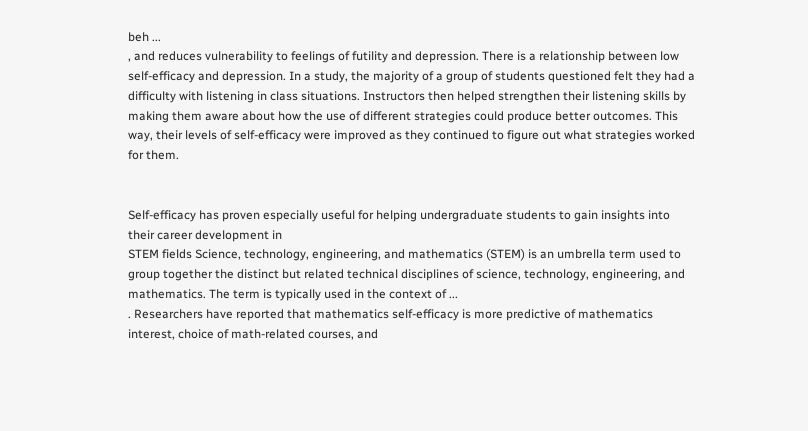beh ...
, and reduces vulnerability to feelings of futility and depression. There is a relationship between low self-efficacy and depression. In a study, the majority of a group of students questioned felt they had a difficulty with listening in class situations. Instructors then helped strengthen their listening skills by making them aware about how the use of different strategies could produce better outcomes. This way, their levels of self-efficacy were improved as they continued to figure out what strategies worked for them.


Self-efficacy has proven especially useful for helping undergraduate students to gain insights into their career development in
STEM fields Science, technology, engineering, and mathematics (STEM) is an umbrella term used to group together the distinct but related technical disciplines of science, technology, engineering, and mathematics. The term is typically used in the context of ...
. Researchers have reported that mathematics self-efficacy is more predictive of mathematics interest, choice of math-related courses, and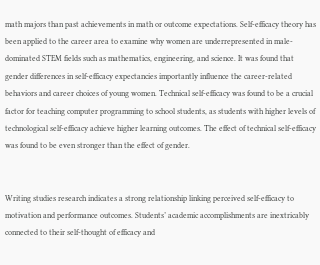math majors than past achievements in math or outcome expectations. Self-efficacy theory has been applied to the career area to examine why women are underrepresented in male-dominated STEM fields such as mathematics, engineering, and science. It was found that gender differences in self-efficacy expectancies importantly influence the career-related behaviors and career choices of young women. Technical self-efficacy was found to be a crucial factor for teaching computer programming to school students, as students with higher levels of technological self-efficacy achieve higher learning outcomes. The effect of technical self-efficacy was found to be even stronger than the effect of gender.


Writing studies research indicates a strong relationship linking perceived self-efficacy to motivation and performance outcomes. Students’ academic accomplishments are inextricably connected to their self-thought of efficacy and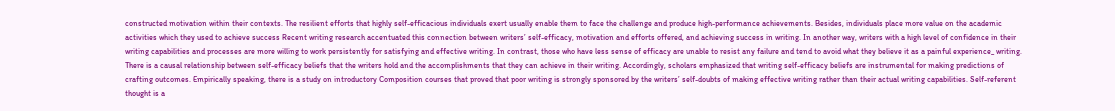constructed motivation within their contexts. The resilient efforts that highly self-efficacious individuals exert usually enable them to face the challenge and produce high-performance achievements. Besides, individuals place more value on the academic activities which they used to achieve success Recent writing research accentuated this connection between writers’ self-efficacy, motivation and efforts offered, and achieving success in writing. In another way, writers with a high level of confidence in their writing capabilities and processes are more willing to work persistently for satisfying and effective writing. In contrast, those who have less sense of efficacy are unable to resist any failure and tend to avoid what they believe it as a painful experience_ writing. There is a causal relationship between self-efficacy beliefs that the writers hold and the accomplishments that they can achieve in their writing. Accordingly, scholars emphasized that writing self-efficacy beliefs are instrumental for making predictions of crafting outcomes. Empirically speaking, there is a study on introductory Composition courses that proved that poor writing is strongly sponsored by the writers’ self-doubts of making effective writing rather than their actual writing capabilities. Self-referent thought is a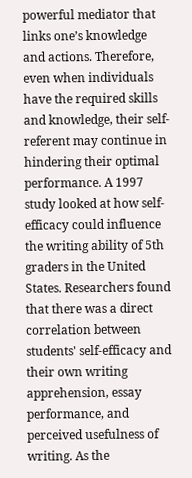powerful mediator that links one’s knowledge and actions. Therefore, even when individuals have the required skills and knowledge, their self-referent may continue in hindering their optimal performance. A 1997 study looked at how self-efficacy could influence the writing ability of 5th graders in the United States. Researchers found that there was a direct correlation between students' self-efficacy and their own writing apprehension, essay performance, and perceived usefulness of writing. As the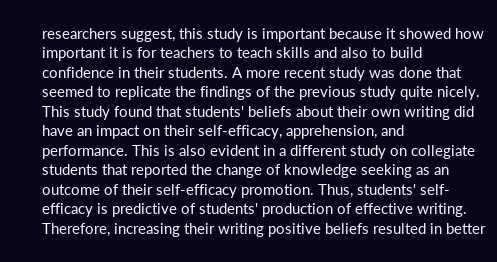researchers suggest, this study is important because it showed how important it is for teachers to teach skills and also to build confidence in their students. A more recent study was done that seemed to replicate the findings of the previous study quite nicely. This study found that students' beliefs about their own writing did have an impact on their self-efficacy, apprehension, and performance. This is also evident in a different study on collegiate students that reported the change of knowledge seeking as an outcome of their self-efficacy promotion. Thus, students' self-efficacy is predictive of students' production of effective writing. Therefore, increasing their writing positive beliefs resulted in better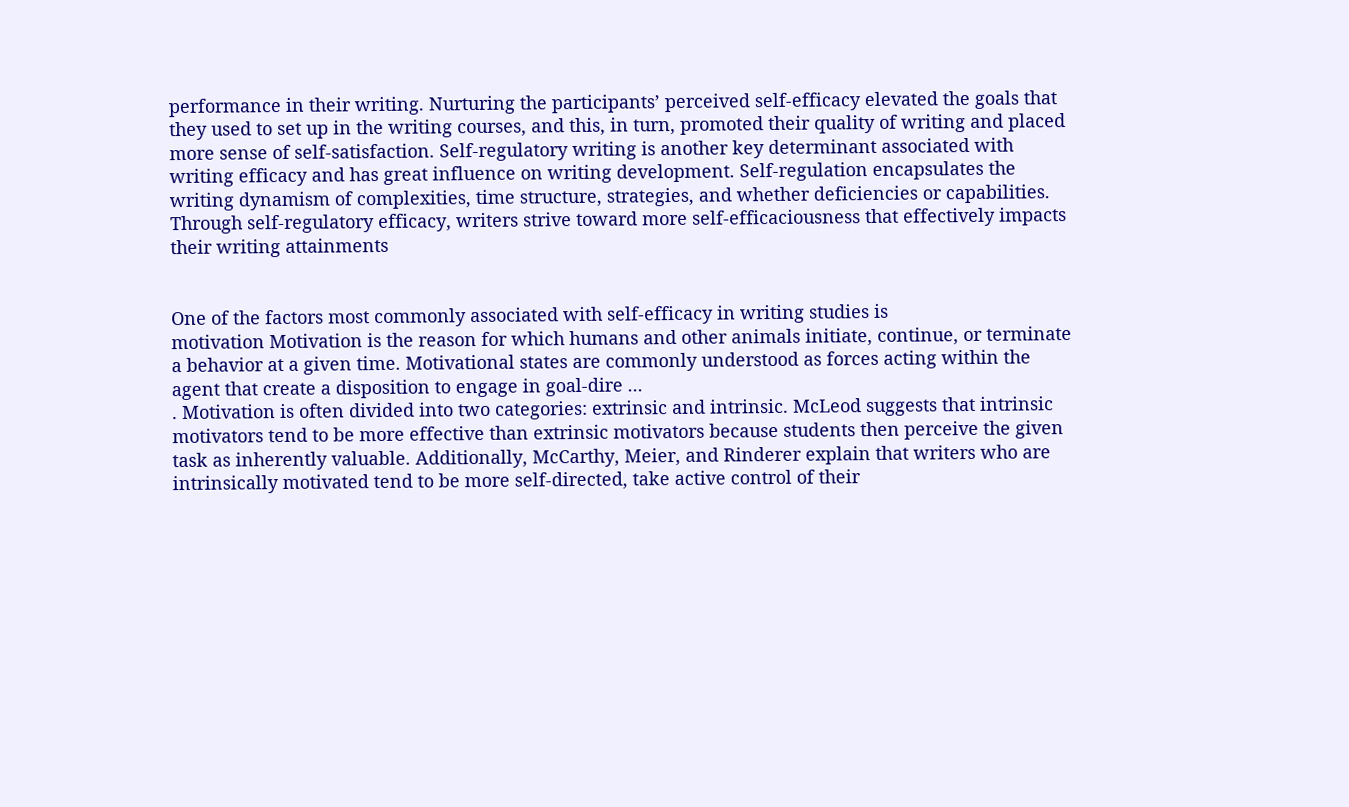performance in their writing. Nurturing the participants’ perceived self-efficacy elevated the goals that they used to set up in the writing courses, and this, in turn, promoted their quality of writing and placed more sense of self-satisfaction. Self-regulatory writing is another key determinant associated with writing efficacy and has great influence on writing development. Self-regulation encapsulates the writing dynamism of complexities, time structure, strategies, and whether deficiencies or capabilities. Through self-regulatory efficacy, writers strive toward more self-efficaciousness that effectively impacts their writing attainments


One of the factors most commonly associated with self-efficacy in writing studies is
motivation Motivation is the reason for which humans and other animals initiate, continue, or terminate a behavior at a given time. Motivational states are commonly understood as forces acting within the agent that create a disposition to engage in goal-dire ...
. Motivation is often divided into two categories: extrinsic and intrinsic. McLeod suggests that intrinsic motivators tend to be more effective than extrinsic motivators because students then perceive the given task as inherently valuable. Additionally, McCarthy, Meier, and Rinderer explain that writers who are intrinsically motivated tend to be more self-directed, take active control of their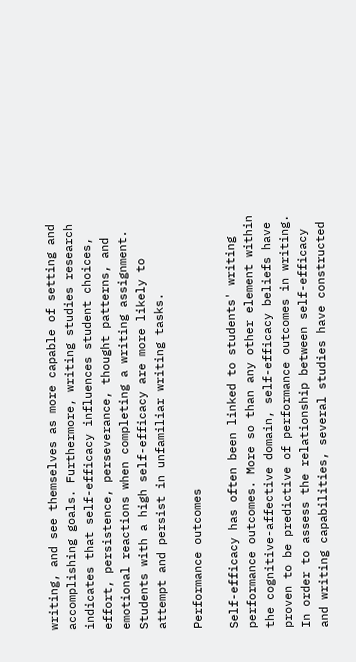writing, and see themselves as more capable of setting and accomplishing goals. Furthermore, writing studies research indicates that self-efficacy influences student choices, effort, persistence, perseverance, thought patterns, and emotional reactions when completing a writing assignment. Students with a high self-efficacy are more likely to attempt and persist in unfamiliar writing tasks.

Performance outcomes

Self-efficacy has often been linked to students' writing performance outcomes. More so than any other element within the cognitive-affective domain, self-efficacy beliefs have proven to be predictive of performance outcomes in writing. In order to assess the relationship between self-efficacy and writing capabilities, several studies have constructed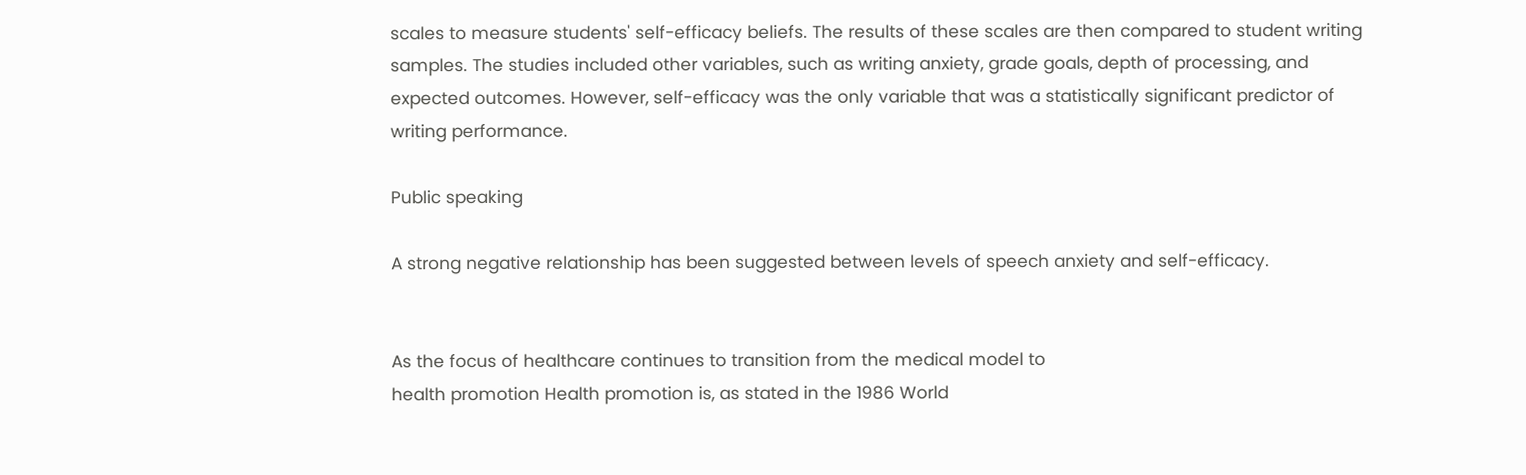scales to measure students' self-efficacy beliefs. The results of these scales are then compared to student writing samples. The studies included other variables, such as writing anxiety, grade goals, depth of processing, and expected outcomes. However, self-efficacy was the only variable that was a statistically significant predictor of writing performance.

Public speaking

A strong negative relationship has been suggested between levels of speech anxiety and self-efficacy.


As the focus of healthcare continues to transition from the medical model to
health promotion Health promotion is, as stated in the 1986 World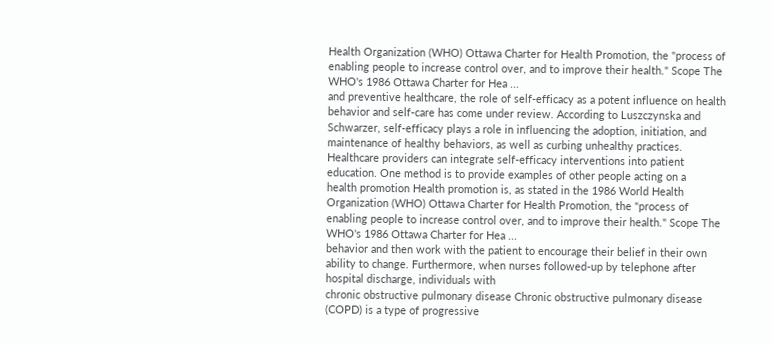Health Organization (WHO) Ottawa Charter for Health Promotion, the "process of enabling people to increase control over, and to improve their health." Scope The WHO's 1986 Ottawa Charter for Hea ...
and preventive healthcare, the role of self-efficacy as a potent influence on health behavior and self-care has come under review. According to Luszczynska and Schwarzer, self-efficacy plays a role in influencing the adoption, initiation, and maintenance of healthy behaviors, as well as curbing unhealthy practices. Healthcare providers can integrate self-efficacy interventions into patient education. One method is to provide examples of other people acting on a
health promotion Health promotion is, as stated in the 1986 World Health Organization (WHO) Ottawa Charter for Health Promotion, the "process of enabling people to increase control over, and to improve their health." Scope The WHO's 1986 Ottawa Charter for Hea ...
behavior and then work with the patient to encourage their belief in their own ability to change. Furthermore, when nurses followed-up by telephone after hospital discharge, individuals with
chronic obstructive pulmonary disease Chronic obstructive pulmonary disease (COPD) is a type of progressive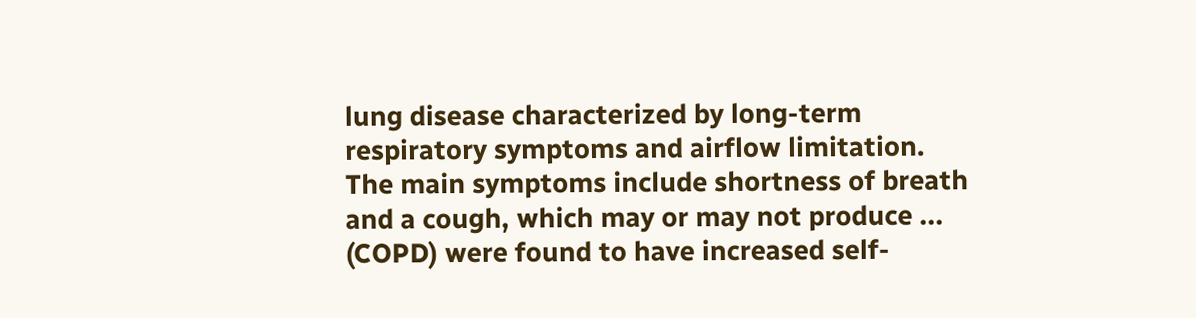lung disease characterized by long-term respiratory symptoms and airflow limitation. The main symptoms include shortness of breath and a cough, which may or may not produce ...
(COPD) were found to have increased self-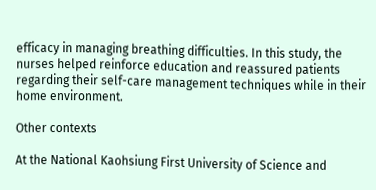efficacy in managing breathing difficulties. In this study, the nurses helped reinforce education and reassured patients regarding their self-care management techniques while in their home environment.

Other contexts

At the National Kaohsiung First University of Science and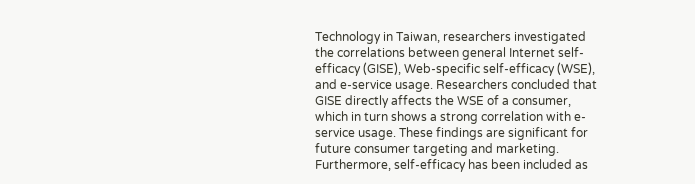Technology in Taiwan, researchers investigated the correlations between general Internet self-efficacy (GISE), Web-specific self-efficacy (WSE), and e-service usage. Researchers concluded that GISE directly affects the WSE of a consumer, which in turn shows a strong correlation with e-service usage. These findings are significant for future consumer targeting and marketing. Furthermore, self-efficacy has been included as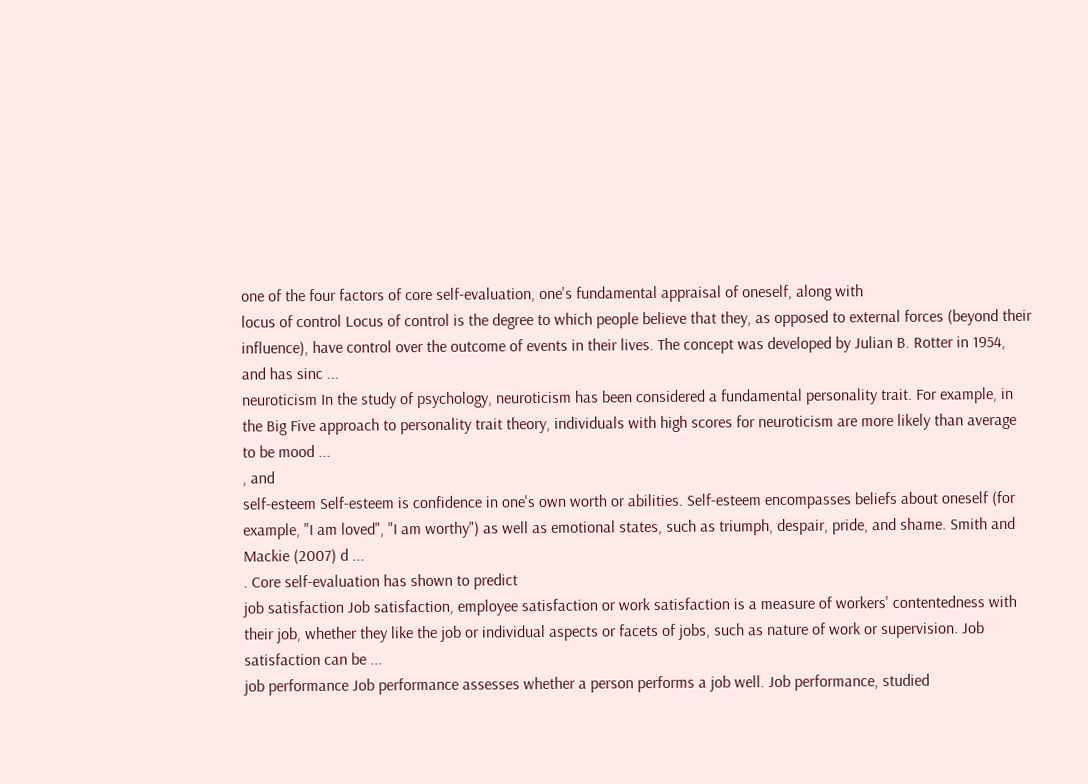one of the four factors of core self-evaluation, one's fundamental appraisal of oneself, along with
locus of control Locus of control is the degree to which people believe that they, as opposed to external forces (beyond their influence), have control over the outcome of events in their lives. The concept was developed by Julian B. Rotter in 1954, and has sinc ...
neuroticism In the study of psychology, neuroticism has been considered a fundamental personality trait. For example, in the Big Five approach to personality trait theory, individuals with high scores for neuroticism are more likely than average to be mood ...
, and
self-esteem Self-esteem is confidence in one's own worth or abilities. Self-esteem encompasses beliefs about oneself (for example, "I am loved", "I am worthy") as well as emotional states, such as triumph, despair, pride, and shame. Smith and Mackie (2007) d ...
. Core self-evaluation has shown to predict
job satisfaction Job satisfaction, employee satisfaction or work satisfaction is a measure of workers' contentedness with their job, whether they like the job or individual aspects or facets of jobs, such as nature of work or supervision. Job satisfaction can be ...
job performance Job performance assesses whether a person performs a job well. Job performance, studied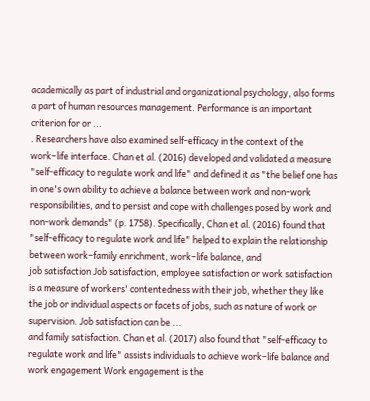academically as part of industrial and organizational psychology, also forms a part of human resources management. Performance is an important criterion for or ...
. Researchers have also examined self-efficacy in the context of the work–life interface. Chan et al. (2016) developed and validated a measure "self-efficacy to regulate work and life" and defined it as "the belief one has in one's own ability to achieve a balance between work and non-work responsibilities, and to persist and cope with challenges posed by work and non-work demands" (p. 1758). Specifically, Chan et al. (2016) found that "self-efficacy to regulate work and life" helped to explain the relationship between work–family enrichment, work–life balance, and
job satisfaction Job satisfaction, employee satisfaction or work satisfaction is a measure of workers' contentedness with their job, whether they like the job or individual aspects or facets of jobs, such as nature of work or supervision. Job satisfaction can be ...
and family satisfaction. Chan et al. (2017) also found that "self-efficacy to regulate work and life" assists individuals to achieve work–life balance and
work engagement Work engagement is the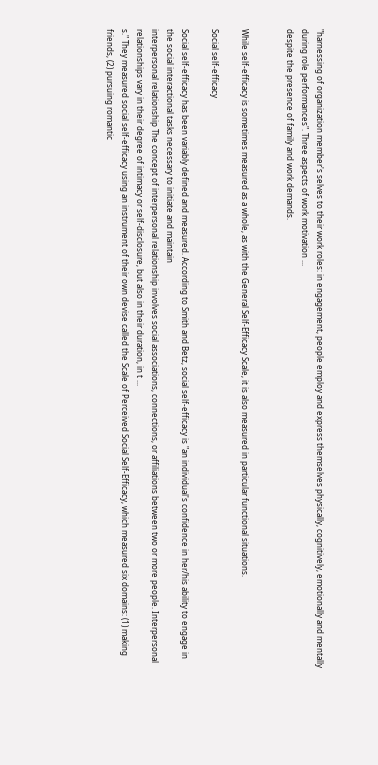"harnessing of organization member's selves to their work roles: in engagement, people employ and express themselves physically, cognitively, emotionally and mentally during role performances". Three aspects of work motivation ...
despite the presence of family and work demands.


While self-efficacy is sometimes measured as a whole, as with the General Self-Efficacy Scale, it is also measured in particular functional situations.

Social self-efficacy

Social self-efficacy has been variably defined and measured. According to Smith and Betz, social self-efficacy is "an individual's confidence in her/his ability to engage in the social interactional tasks necessary to initiate and maintain
interpersonal relationship The concept of interpersonal relationship involves social associations, connections, or affiliations between two or more people. Interpersonal relationships vary in their degree of intimacy or self-disclosure, but also in their duration, in t ...
s." They measured social self-efficacy using an instrument of their own devise called the Scale of Perceived Social Self-Efficacy, which measured six domains: (1) making friends, (2) pursuing romantic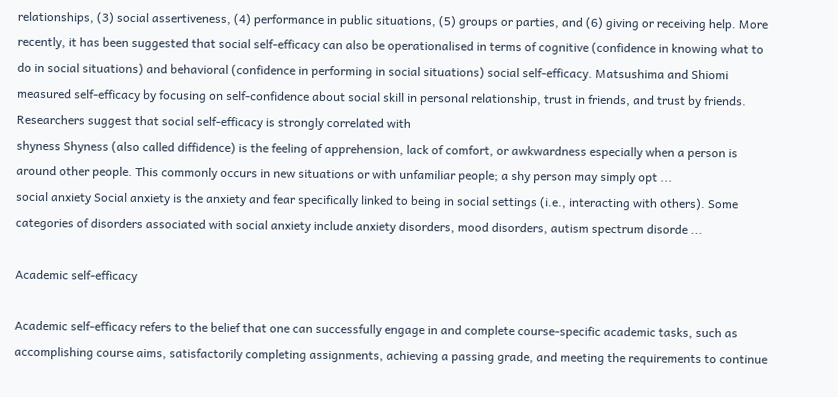relationships, (3) social assertiveness, (4) performance in public situations, (5) groups or parties, and (6) giving or receiving help. More recently, it has been suggested that social self-efficacy can also be operationalised in terms of cognitive (confidence in knowing what to do in social situations) and behavioral (confidence in performing in social situations) social self-efficacy. Matsushima and Shiomi measured self-efficacy by focusing on self-confidence about social skill in personal relationship, trust in friends, and trust by friends. Researchers suggest that social self-efficacy is strongly correlated with
shyness Shyness (also called diffidence) is the feeling of apprehension, lack of comfort, or awkwardness especially when a person is around other people. This commonly occurs in new situations or with unfamiliar people; a shy person may simply opt ...
social anxiety Social anxiety is the anxiety and fear specifically linked to being in social settings (i.e., interacting with others). Some categories of disorders associated with social anxiety include anxiety disorders, mood disorders, autism spectrum disorde ...

Academic self-efficacy

Academic self-efficacy refers to the belief that one can successfully engage in and complete course-specific academic tasks, such as accomplishing course aims, satisfactorily completing assignments, achieving a passing grade, and meeting the requirements to continue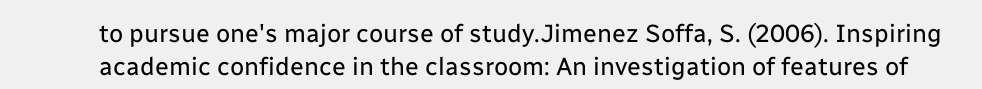to pursue one's major course of study.Jimenez Soffa, S. (2006). Inspiring academic confidence in the classroom: An investigation of features of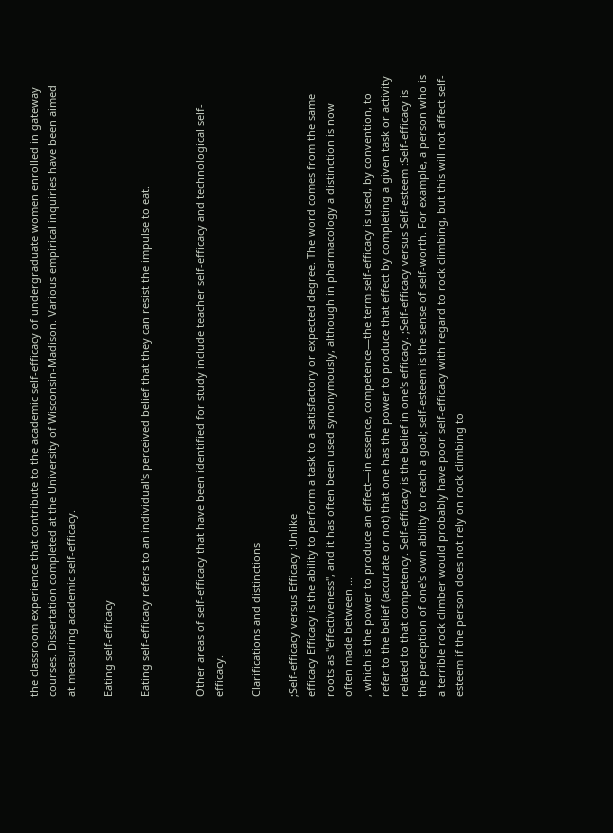the classroom experience that contribute to the academic self-efficacy of undergraduate women enrolled in gateway courses. Dissertation completed at the University of Wisconsin-Madison. Various empirical inquiries have been aimed at measuring academic self-efficacy.

Eating self-efficacy

Eating self-efficacy refers to an individual's perceived belief that they can resist the impulse to eat.


Other areas of self-efficacy that have been identified for study include teacher self-efficacy and technological self-efficacy.

Clarifications and distinctions

;Self-efficacy versus Efficacy :Unlike
efficacy Efficacy is the ability to perform a task to a satisfactory or expected degree. The word comes from the same roots as ''effectiveness'', and it has often been used synonymously, although in pharmacology a distinction is now often made between ...
, which is the power to produce an effect—in essence, competence—the term self-efficacy is used, by convention, to refer to the belief (accurate or not) that one has the power to produce that effect by completing a given task or activity related to that competency. Self-efficacy is the belief in one's efficacy. ;Self-efficacy versus Self-esteem :Self-efficacy is the perception of one's own ability to reach a goal; self-esteem is the sense of self-worth. For example, a person who is a terrible rock climber would probably have poor self-efficacy with regard to rock climbing, but this will not affect self-esteem if the person does not rely on rock climbing to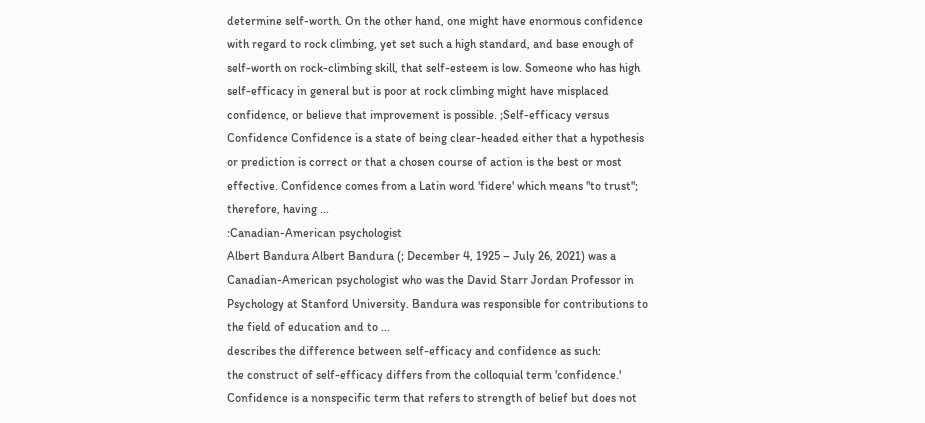determine self-worth. On the other hand, one might have enormous confidence with regard to rock climbing, yet set such a high standard, and base enough of self-worth on rock-climbing skill, that self-esteem is low. Someone who has high self-efficacy in general but is poor at rock climbing might have misplaced confidence, or believe that improvement is possible. ;Self-efficacy versus
Confidence Confidence is a state of being clear-headed either that a hypothesis or prediction is correct or that a chosen course of action is the best or most effective. Confidence comes from a Latin word 'fidere' which means "to trust"; therefore, having ...
:Canadian-American psychologist
Albert Bandura Albert Bandura (; December 4, 1925 – July 26, 2021) was a Canadian-American psychologist who was the David Starr Jordan Professor in Psychology at Stanford University. Bandura was responsible for contributions to the field of education and to ...
describes the difference between self-efficacy and confidence as such:
the construct of self-efficacy differs from the colloquial term 'confidence.' Confidence is a nonspecific term that refers to strength of belief but does not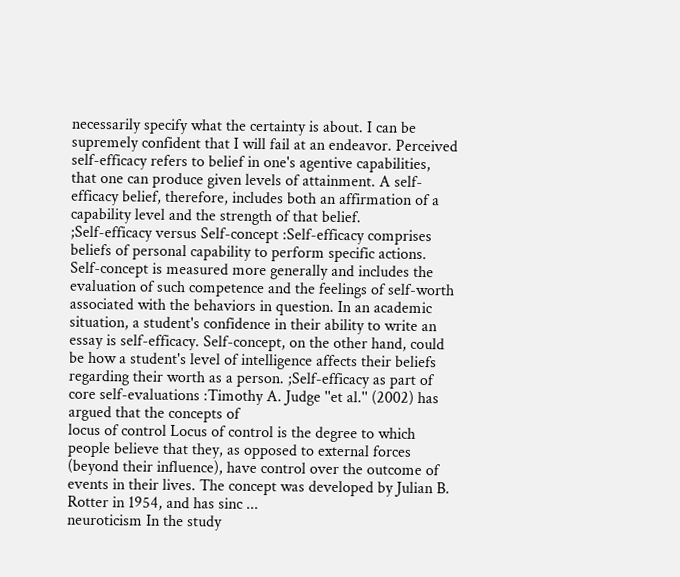necessarily specify what the certainty is about. I can be supremely confident that I will fail at an endeavor. Perceived self-efficacy refers to belief in one's agentive capabilities, that one can produce given levels of attainment. A self-efficacy belief, therefore, includes both an affirmation of a capability level and the strength of that belief.
;Self-efficacy versus Self-concept :Self-efficacy comprises beliefs of personal capability to perform specific actions. Self-concept is measured more generally and includes the evaluation of such competence and the feelings of self-worth associated with the behaviors in question. In an academic situation, a student's confidence in their ability to write an essay is self-efficacy. Self-concept, on the other hand, could be how a student's level of intelligence affects their beliefs regarding their worth as a person. ;Self-efficacy as part of core self-evaluations :Timothy A. Judge ''et al.'' (2002) has argued that the concepts of
locus of control Locus of control is the degree to which people believe that they, as opposed to external forces (beyond their influence), have control over the outcome of events in their lives. The concept was developed by Julian B. Rotter in 1954, and has sinc ...
neuroticism In the study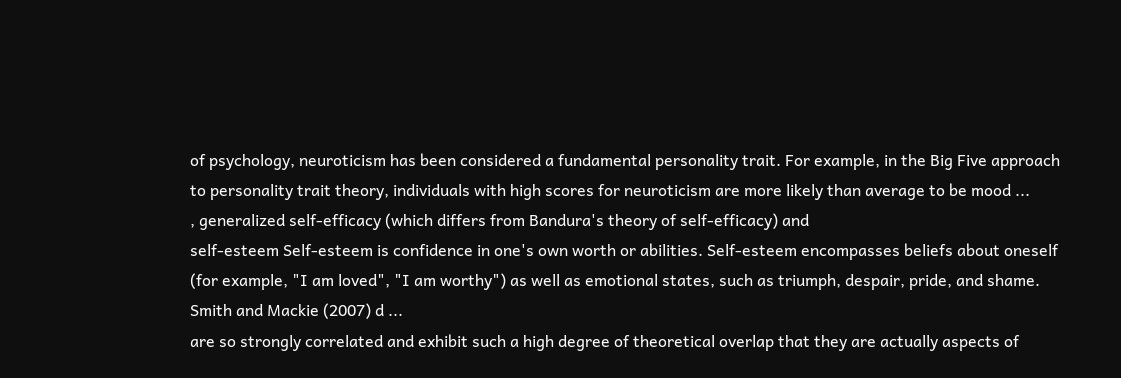of psychology, neuroticism has been considered a fundamental personality trait. For example, in the Big Five approach to personality trait theory, individuals with high scores for neuroticism are more likely than average to be mood ...
, generalized self-efficacy (which differs from Bandura's theory of self-efficacy) and
self-esteem Self-esteem is confidence in one's own worth or abilities. Self-esteem encompasses beliefs about oneself (for example, "I am loved", "I am worthy") as well as emotional states, such as triumph, despair, pride, and shame. Smith and Mackie (2007) d ...
are so strongly correlated and exhibit such a high degree of theoretical overlap that they are actually aspects of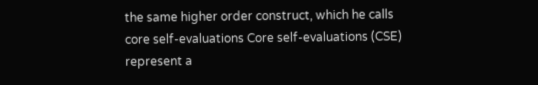the same higher order construct, which he calls
core self-evaluations Core self-evaluations (CSE) represent a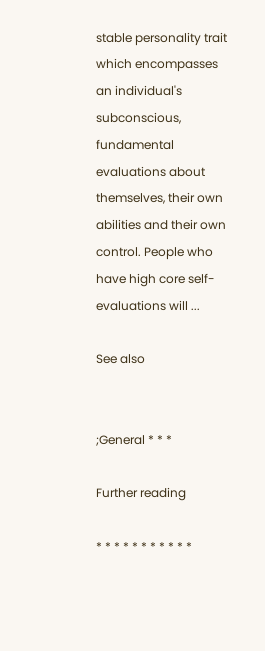stable personality trait which encompasses an individual's subconscious, fundamental evaluations about themselves, their own abilities and their own control. People who have high core self-evaluations will ...

See also


;General * * *

Further reading

* * * * * * * * * * *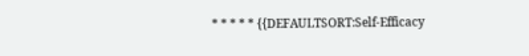* * * * * {{DEFAULTSORT:Self-Efficacy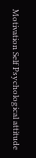Motivation Self Psychological attitude